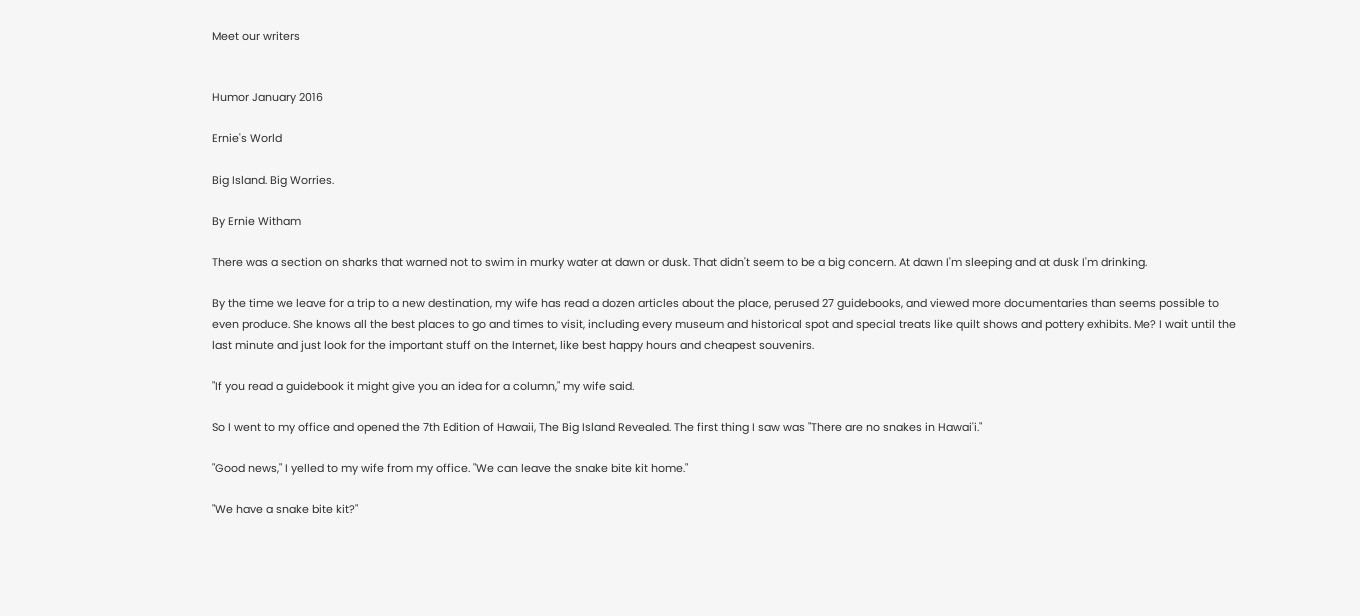Meet our writers


Humor January 2016

Ernie's World

Big Island. Big Worries.

By Ernie Witham

There was a section on sharks that warned not to swim in murky water at dawn or dusk. That didn't seem to be a big concern. At dawn I'm sleeping and at dusk I'm drinking.

By the time we leave for a trip to a new destination, my wife has read a dozen articles about the place, perused 27 guidebooks, and viewed more documentaries than seems possible to even produce. She knows all the best places to go and times to visit, including every museum and historical spot and special treats like quilt shows and pottery exhibits. Me? I wait until the last minute and just look for the important stuff on the Internet, like best happy hours and cheapest souvenirs.

"If you read a guidebook it might give you an idea for a column," my wife said.

So I went to my office and opened the 7th Edition of Hawaii, The Big Island Revealed. The first thing I saw was "There are no snakes in Hawai'i."

"Good news," I yelled to my wife from my office. "We can leave the snake bite kit home."

"We have a snake bite kit?"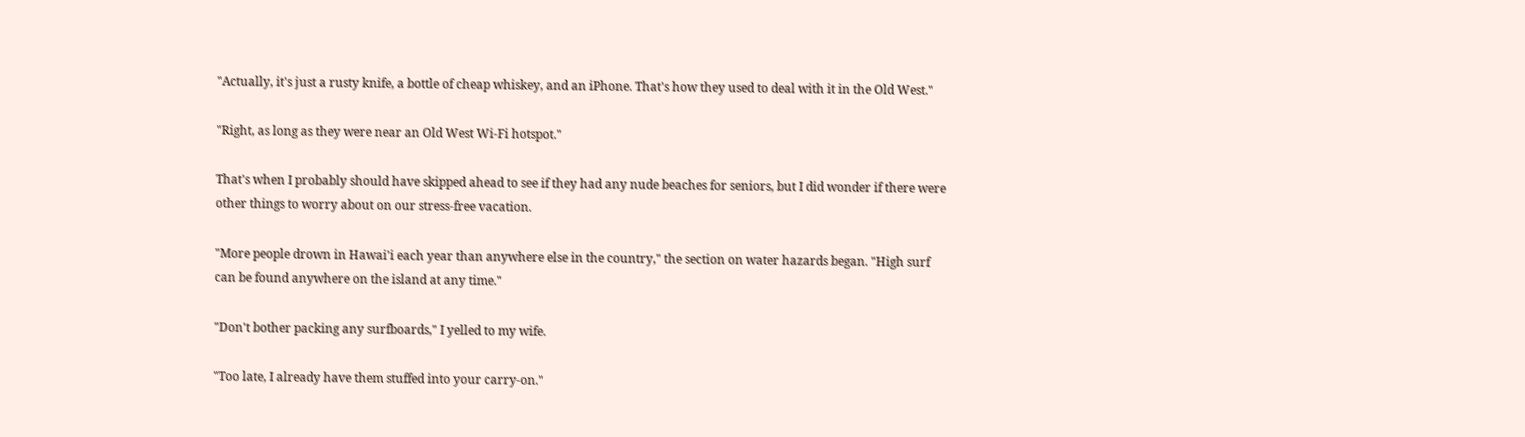"Actually, it's just a rusty knife, a bottle of cheap whiskey, and an iPhone. That's how they used to deal with it in the Old West."

"Right, as long as they were near an Old West Wi-Fi hotspot."

That's when I probably should have skipped ahead to see if they had any nude beaches for seniors, but I did wonder if there were other things to worry about on our stress-free vacation.

"More people drown in Hawai'i each year than anywhere else in the country," the section on water hazards began. "High surf can be found anywhere on the island at any time."

"Don't bother packing any surfboards," I yelled to my wife.

"Too late, I already have them stuffed into your carry-on."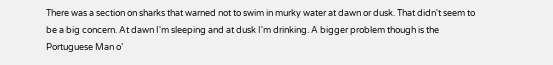There was a section on sharks that warned not to swim in murky water at dawn or dusk. That didn't seem to be a big concern. At dawn I'm sleeping and at dusk I'm drinking. A bigger problem though is the Portuguese Man o’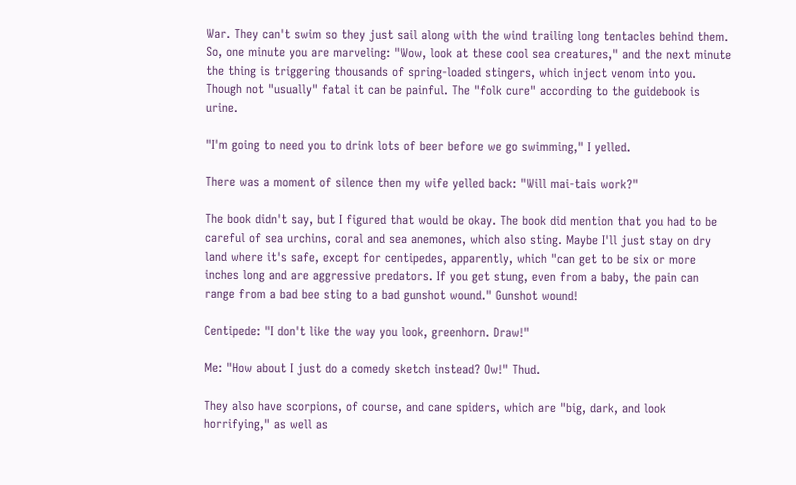War. They can't swim so they just sail along with the wind trailing long tentacles behind them. So, one minute you are marveling: "Wow, look at these cool sea creatures," and the next minute the thing is triggering thousands of spring-loaded stingers, which inject venom into you. Though not "usually" fatal it can be painful. The "folk cure" according to the guidebook is urine.

"I'm going to need you to drink lots of beer before we go swimming," I yelled.

There was a moment of silence then my wife yelled back: "Will mai-tais work?"

The book didn't say, but I figured that would be okay. The book did mention that you had to be careful of sea urchins, coral and sea anemones, which also sting. Maybe I'll just stay on dry land where it's safe, except for centipedes, apparently, which "can get to be six or more inches long and are aggressive predators. If you get stung, even from a baby, the pain can range from a bad bee sting to a bad gunshot wound." Gunshot wound!

Centipede: "I don't like the way you look, greenhorn. Draw!"

Me: "How about I just do a comedy sketch instead? Ow!" Thud.

They also have scorpions, of course, and cane spiders, which are "big, dark, and look horrifying," as well as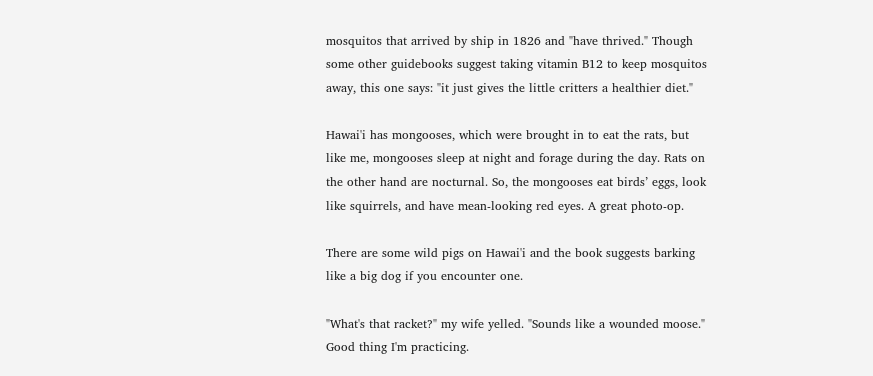mosquitos that arrived by ship in 1826 and "have thrived." Though some other guidebooks suggest taking vitamin B12 to keep mosquitos away, this one says: "it just gives the little critters a healthier diet."

Hawai'i has mongooses, which were brought in to eat the rats, but like me, mongooses sleep at night and forage during the day. Rats on the other hand are nocturnal. So, the mongooses eat birds’ eggs, look like squirrels, and have mean-looking red eyes. A great photo-op.

There are some wild pigs on Hawai'i and the book suggests barking like a big dog if you encounter one.

"What's that racket?" my wife yelled. "Sounds like a wounded moose." Good thing I'm practicing.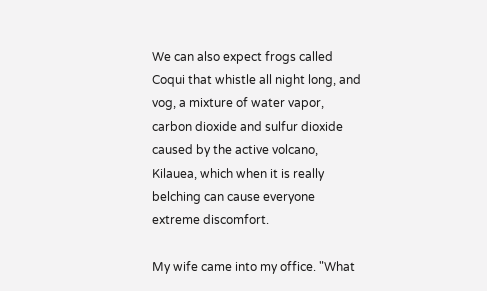We can also expect frogs called Coqui that whistle all night long, and vog, a mixture of water vapor, carbon dioxide and sulfur dioxide caused by the active volcano, Kilauea, which when it is really belching can cause everyone extreme discomfort.

My wife came into my office. "What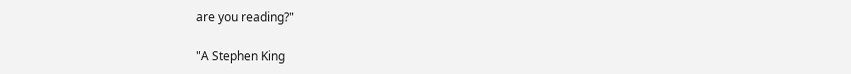are you reading?"

"A Stephen King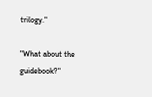trilogy."

"What about the guidebook?"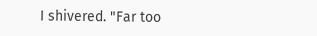I shivered. "Far too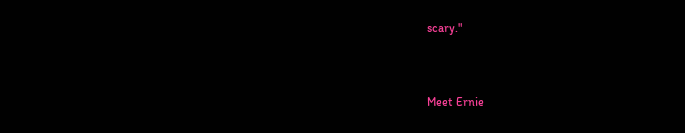scary."


Meet Ernie